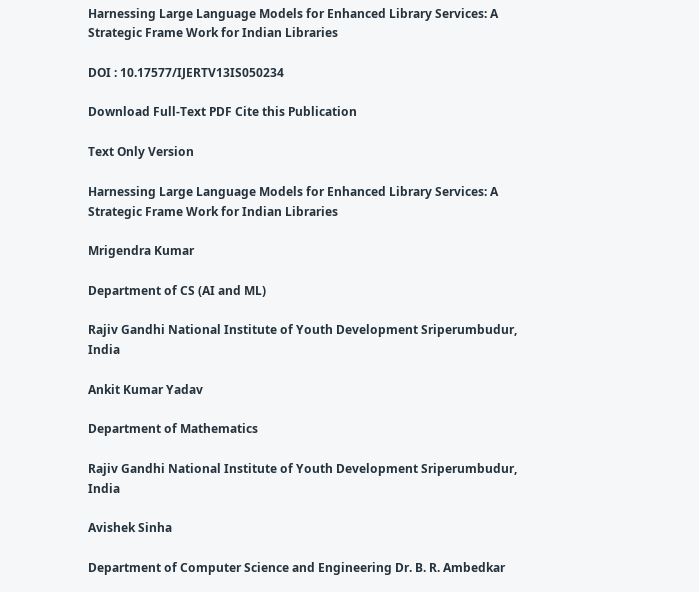Harnessing Large Language Models for Enhanced Library Services: A Strategic Frame Work for Indian Libraries

DOI : 10.17577/IJERTV13IS050234

Download Full-Text PDF Cite this Publication

Text Only Version

Harnessing Large Language Models for Enhanced Library Services: A Strategic Frame Work for Indian Libraries

Mrigendra Kumar

Department of CS (AI and ML)

Rajiv Gandhi National Institute of Youth Development Sriperumbudur, India

Ankit Kumar Yadav

Department of Mathematics

Rajiv Gandhi National Institute of Youth Development Sriperumbudur, India

Avishek Sinha

Department of Computer Science and Engineering Dr. B. R. Ambedkar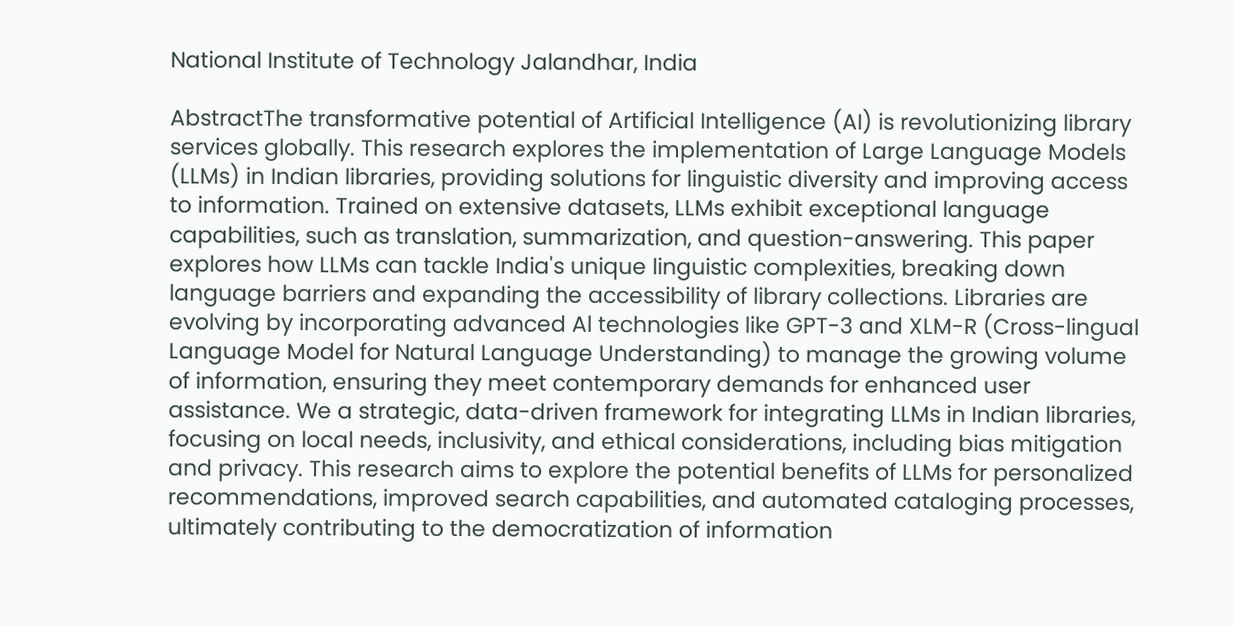National Institute of Technology Jalandhar, India

AbstractThe transformative potential of Artificial Intelligence (AI) is revolutionizing library services globally. This research explores the implementation of Large Language Models (LLMs) in Indian libraries, providing solutions for linguistic diversity and improving access to information. Trained on extensive datasets, LLMs exhibit exceptional language capabilities, such as translation, summarization, and question-answering. This paper explores how LLMs can tackle India's unique linguistic complexities, breaking down language barriers and expanding the accessibility of library collections. Libraries are evolving by incorporating advanced Al technologies like GPT-3 and XLM-R (Cross-lingual Language Model for Natural Language Understanding) to manage the growing volume of information, ensuring they meet contemporary demands for enhanced user assistance. We a strategic, data-driven framework for integrating LLMs in Indian libraries, focusing on local needs, inclusivity, and ethical considerations, including bias mitigation and privacy. This research aims to explore the potential benefits of LLMs for personalized recommendations, improved search capabilities, and automated cataloging processes, ultimately contributing to the democratization of information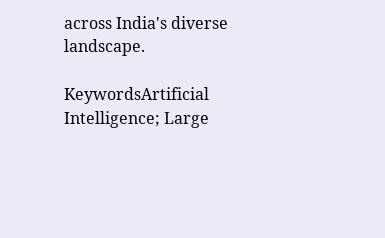across India's diverse landscape.

KeywordsArtificial Intelligence; Large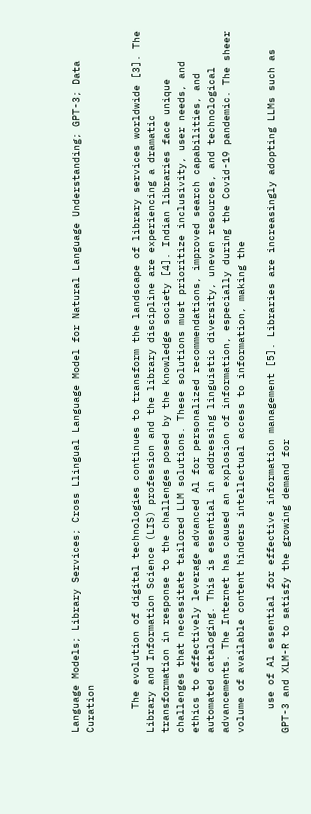Language Models; Library Services; Cross Llingual Language Model for Natural Language Understanding; GPT-3; Data Curation


    The evolution of digital technologies continues to transform the landscape of library services worldwide [3]. The Library and Information Science (LIS) profession and the library discipline are experiencing a dramatic transformation in response to the challenges posed by the knowledge society [4]. Indian libraries face unique challenges that necessitate tailored LLM solutions. These solutions must prioritize inclusivity, user needs, and ethics to effectively leverage advanced Al for personalized recommendations, improved search capabilities, and automated cataloging. This is essential in addressing linguistic diversity, uneven resources, and technological advancements. The Internet has caused an explosion of information, especially during the Covid-19 pandemic. The sheer volume of available content hinders intellectual access to information, making the

    use of Al essential for effective information management [5]. Libraries are increasingly adopting LLMs such as GPT-3 and XLM-R to satisfy the growing demand for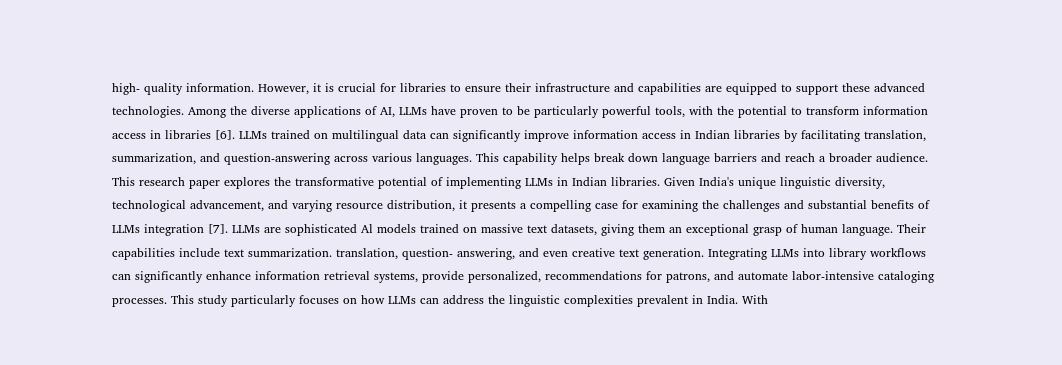high- quality information. However, it is crucial for libraries to ensure their infrastructure and capabilities are equipped to support these advanced technologies. Among the diverse applications of AI, LLMs have proven to be particularly powerful tools, with the potential to transform information access in libraries [6]. LLMs trained on multilingual data can significantly improve information access in Indian libraries by facilitating translation, summarization, and question-answering across various languages. This capability helps break down language barriers and reach a broader audience. This research paper explores the transformative potential of implementing LLMs in Indian libraries. Given India's unique linguistic diversity, technological advancement, and varying resource distribution, it presents a compelling case for examining the challenges and substantial benefits of LLMs integration [7]. LLMs are sophisticated Al models trained on massive text datasets, giving them an exceptional grasp of human language. Their capabilities include text summarization. translation, question- answering, and even creative text generation. Integrating LLMs into library workflows can significantly enhance information retrieval systems, provide personalized, recommendations for patrons, and automate labor-intensive cataloging processes. This study particularly focuses on how LLMs can address the linguistic complexities prevalent in India. With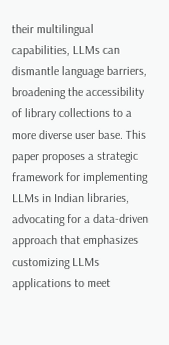their multilingual capabilities, LLMs can dismantle language barriers, broadening the accessibility of library collections to a more diverse user base. This paper proposes a strategic framework for implementing LLMs in Indian libraries, advocating for a data-driven approach that emphasizes customizing LLMs applications to meet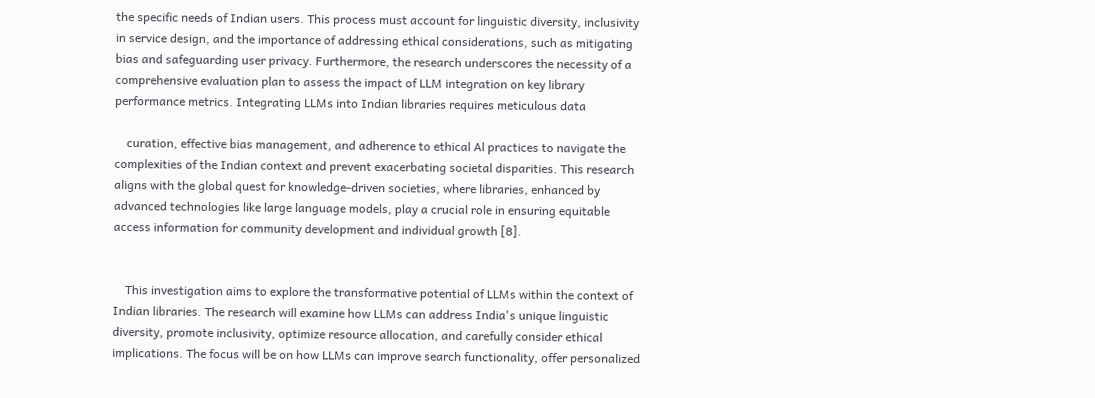the specific needs of Indian users. This process must account for linguistic diversity, inclusivity in service design, and the importance of addressing ethical considerations, such as mitigating bias and safeguarding user privacy. Furthermore, the research underscores the necessity of a comprehensive evaluation plan to assess the impact of LLM integration on key library performance metrics. Integrating LLMs into Indian libraries requires meticulous data

    curation, effective bias management, and adherence to ethical Al practices to navigate the complexities of the Indian context and prevent exacerbating societal disparities. This research aligns with the global quest for knowledge-driven societies, where libraries, enhanced by advanced technologies like large language models, play a crucial role in ensuring equitable access information for community development and individual growth [8].


    This investigation aims to explore the transformative potential of LLMs within the context of Indian libraries. The research will examine how LLMs can address India's unique linguistic diversity, promote inclusivity, optimize resource allocation, and carefully consider ethical implications. The focus will be on how LLMs can improve search functionality, offer personalized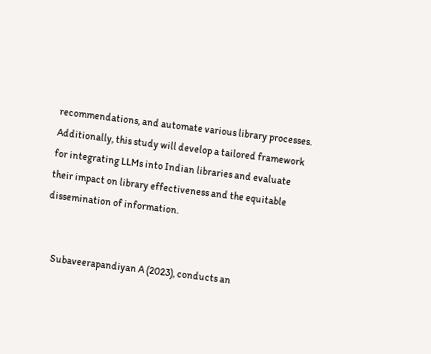recommendations, and automate various library processes. Additionally, this study will develop a tailored framework for integrating LLMs into Indian libraries and evaluate their impact on library effectiveness and the equitable dissemination of information.


    Subaveerapandiyan A (2023), conducts an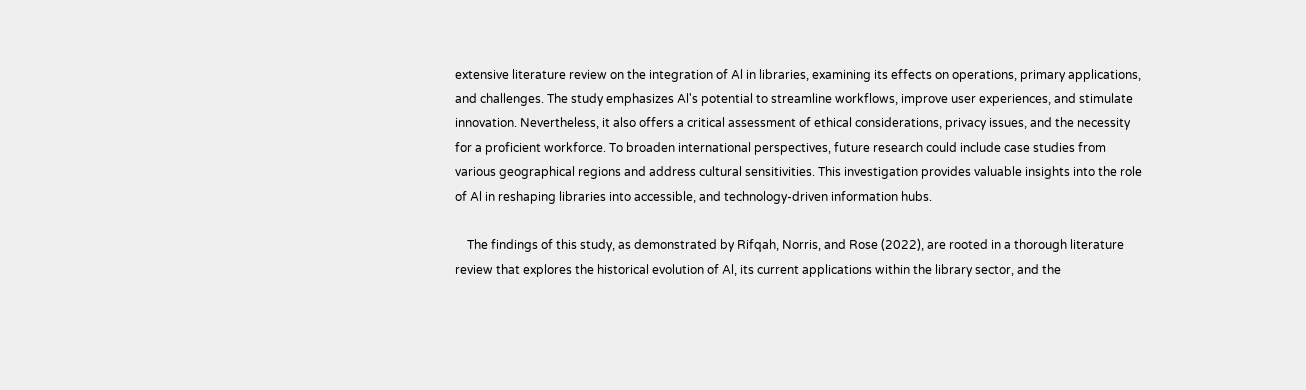extensive literature review on the integration of Al in libraries, examining its effects on operations, primary applications, and challenges. The study emphasizes Al's potential to streamline workflows, improve user experiences, and stimulate innovation. Nevertheless, it also offers a critical assessment of ethical considerations, privacy issues, and the necessity for a proficient workforce. To broaden international perspectives, future research could include case studies from various geographical regions and address cultural sensitivities. This investigation provides valuable insights into the role of Al in reshaping libraries into accessible, and technology-driven information hubs.

    The findings of this study, as demonstrated by Rifqah, Norris, and Rose (2022), are rooted in a thorough literature review that explores the historical evolution of Al, its current applications within the library sector, and the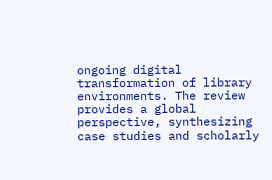ongoing digital transformation of library environments. The review provides a global perspective, synthesizing case studies and scholarly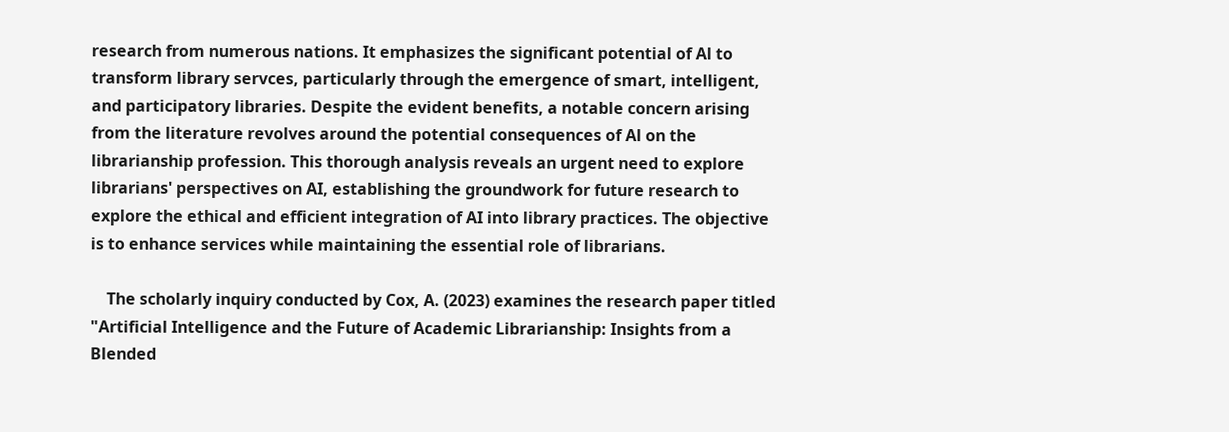research from numerous nations. It emphasizes the significant potential of Al to transform library servces, particularly through the emergence of smart, intelligent, and participatory libraries. Despite the evident benefits, a notable concern arising from the literature revolves around the potential consequences of Al on the librarianship profession. This thorough analysis reveals an urgent need to explore librarians' perspectives on AI, establishing the groundwork for future research to explore the ethical and efficient integration of AI into library practices. The objective is to enhance services while maintaining the essential role of librarians.

    The scholarly inquiry conducted by Cox, A. (2023) examines the research paper titled "Artificial Intelligence and the Future of Academic Librarianship: Insights from a Blended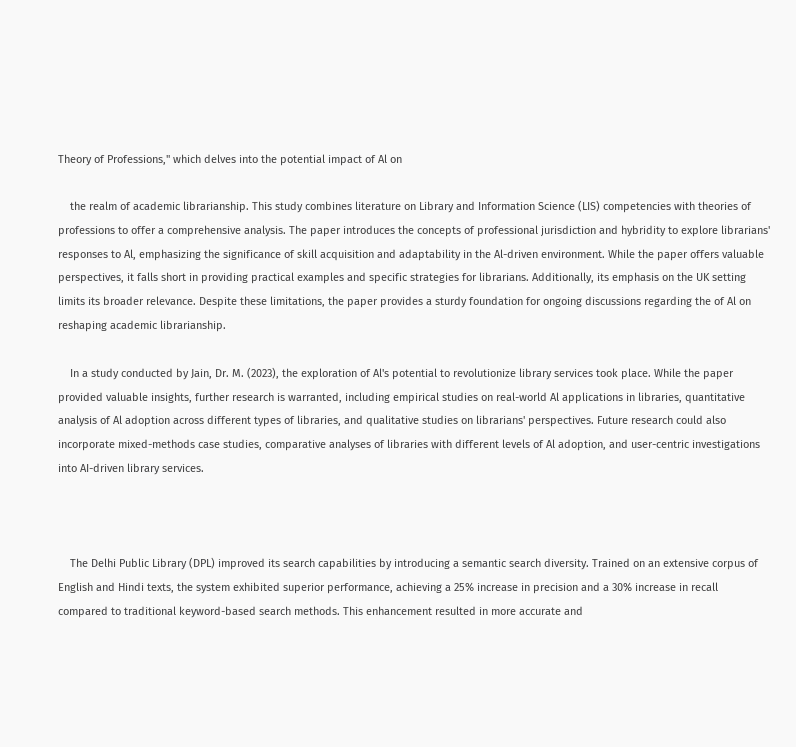Theory of Professions," which delves into the potential impact of Al on

    the realm of academic librarianship. This study combines literature on Library and Information Science (LIS) competencies with theories of professions to offer a comprehensive analysis. The paper introduces the concepts of professional jurisdiction and hybridity to explore librarians' responses to Al, emphasizing the significance of skill acquisition and adaptability in the Al-driven environment. While the paper offers valuable perspectives, it falls short in providing practical examples and specific strategies for librarians. Additionally, its emphasis on the UK setting limits its broader relevance. Despite these limitations, the paper provides a sturdy foundation for ongoing discussions regarding the of Al on reshaping academic librarianship.

    In a study conducted by Jain, Dr. M. (2023), the exploration of Al's potential to revolutionize library services took place. While the paper provided valuable insights, further research is warranted, including empirical studies on real-world Al applications in libraries, quantitative analysis of Al adoption across different types of libraries, and qualitative studies on librarians' perspectives. Future research could also incorporate mixed-methods case studies, comparative analyses of libraries with different levels of Al adoption, and user-centric investigations into AI-driven library services.



    The Delhi Public Library (DPL) improved its search capabilities by introducing a semantic search diversity. Trained on an extensive corpus of English and Hindi texts, the system exhibited superior performance, achieving a 25% increase in precision and a 30% increase in recall compared to traditional keyword-based search methods. This enhancement resulted in more accurate and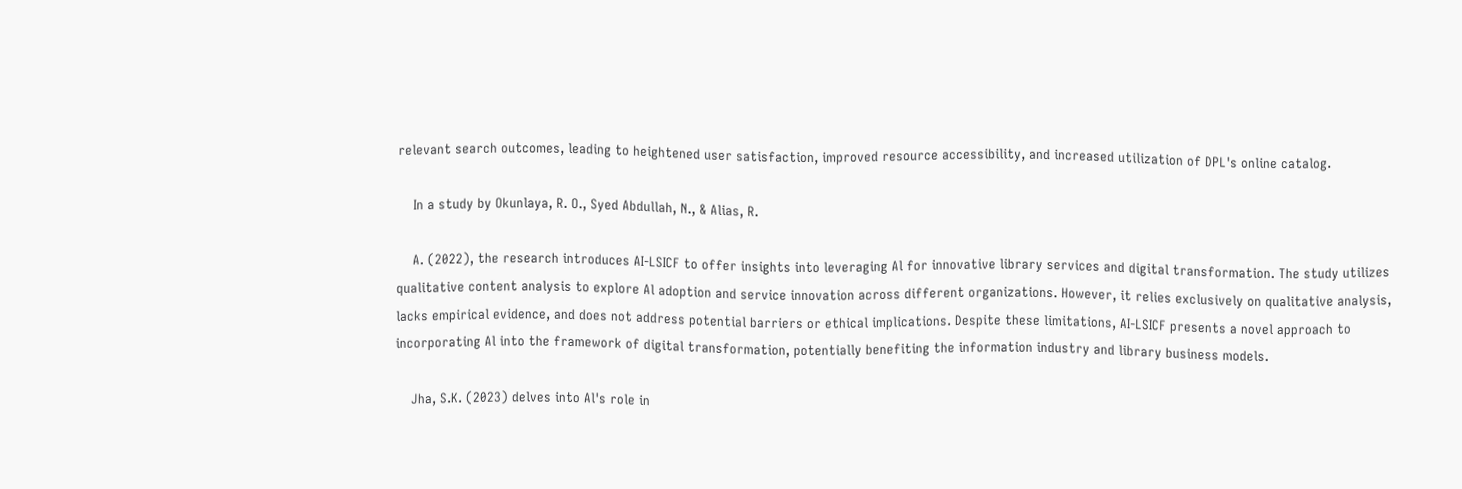relevant search outcomes, leading to heightened user satisfaction, improved resource accessibility, and increased utilization of DPL's online catalog.

    In a study by Okunlaya, R. O., Syed Abdullah, N., & Alias, R.

    A. (2022), the research introduces AI-LSICF to offer insights into leveraging Al for innovative library services and digital transformation. The study utilizes qualitative content analysis to explore Al adoption and service innovation across different organizations. However, it relies exclusively on qualitative analysis, lacks empirical evidence, and does not address potential barriers or ethical implications. Despite these limitations, AI-LSICF presents a novel approach to incorporating Al into the framework of digital transformation, potentially benefiting the information industry and library business models.

    Jha, S.K. (2023) delves into Al's role in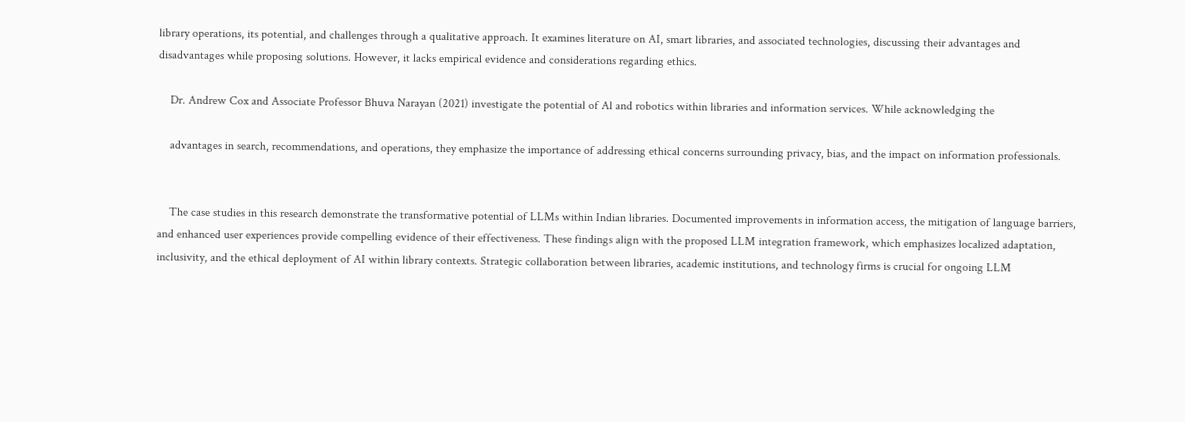library operations, its potential, and challenges through a qualitative approach. It examines literature on AI, smart libraries, and associated technologies, discussing their advantages and disadvantages while proposing solutions. However, it lacks empirical evidence and considerations regarding ethics.

    Dr. Andrew Cox and Associate Professor Bhuva Narayan (2021) investigate the potential of Al and robotics within libraries and information services. While acknowledging the

    advantages in search, recommendations, and operations, they emphasize the importance of addressing ethical concerns surrounding privacy, bias, and the impact on information professionals.


    The case studies in this research demonstrate the transformative potential of LLMs within Indian libraries. Documented improvements in information access, the mitigation of language barriers, and enhanced user experiences provide compelling evidence of their effectiveness. These findings align with the proposed LLM integration framework, which emphasizes localized adaptation, inclusivity, and the ethical deployment of AI within library contexts. Strategic collaboration between libraries, academic institutions, and technology firms is crucial for ongoing LLM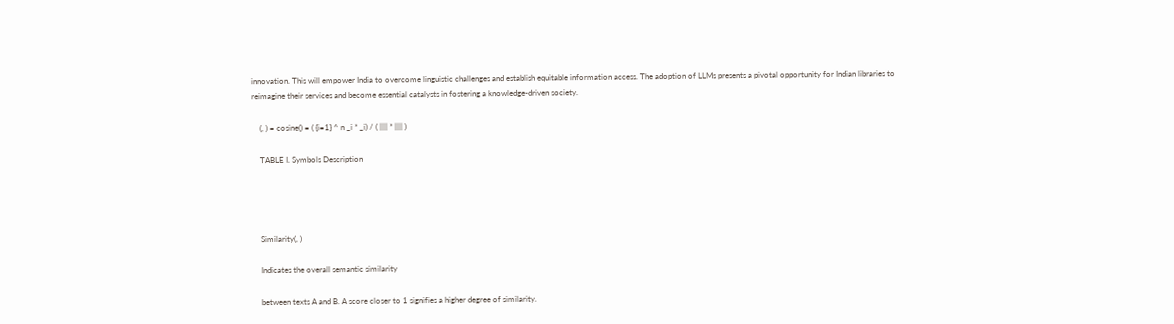innovation. This will empower India to overcome linguistic challenges and establish equitable information access. The adoption of LLMs presents a pivotal opportunity for Indian libraries to reimagine their services and become essential catalysts in fostering a knowledge-driven society.

    (, ) = cosine() = ( {i=1} ^ n _i * _i) / ( |||| * |||| )

    TABLE I. Symbols Description




    Similarity(, )

    Indicates the overall semantic similarity

    between texts A and B. A score closer to 1 signifies a higher degree of similarity.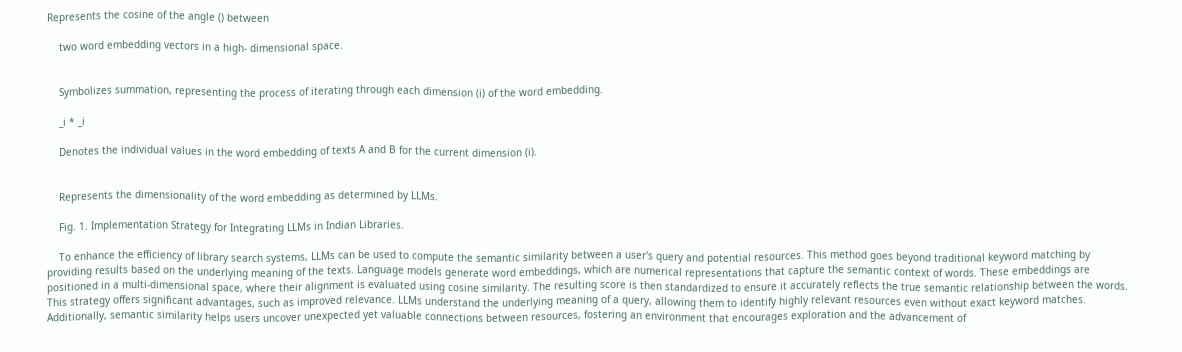Represents the cosine of the angle () between

    two word embedding vectors in a high- dimensional space.


    Symbolizes summation, representing the process of iterating through each dimension (i) of the word embedding.

    _i * _i

    Denotes the individual values in the word embedding of texts A and B for the current dimension (i).


    Represents the dimensionality of the word embedding as determined by LLMs.

    Fig. 1. Implementation Strategy for Integrating LLMs in Indian Libraries.

    To enhance the efficiency of library search systems, LLMs can be used to compute the semantic similarity between a user's query and potential resources. This method goes beyond traditional keyword matching by providing results based on the underlying meaning of the texts. Language models generate word embeddings, which are numerical representations that capture the semantic context of words. These embeddings are positioned in a multi-dimensional space, where their alignment is evaluated using cosine similarity. The resulting score is then standardized to ensure it accurately reflects the true semantic relationship between the words. This strategy offers significant advantages, such as improved relevance. LLMs understand the underlying meaning of a query, allowing them to identify highly relevant resources even without exact keyword matches. Additionally, semantic similarity helps users uncover unexpected yet valuable connections between resources, fostering an environment that encourages exploration and the advancement of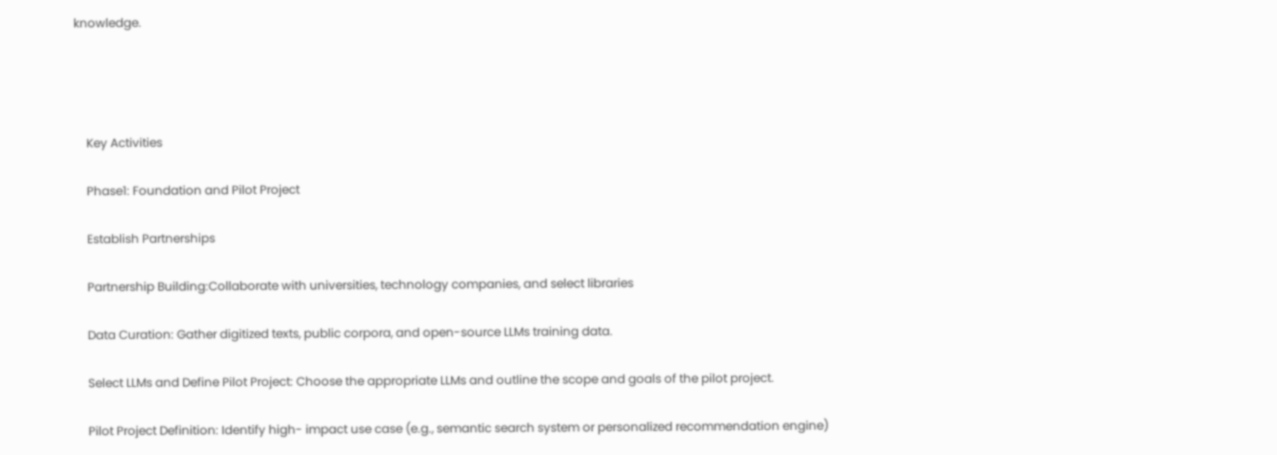knowledge.




    Key Activities

    Phase1: Foundation and Pilot Project

    Establish Partnerships

    Partnership Building:Collaborate with universities, technology companies, and select libraries

    Data Curation: Gather digitized texts, public corpora, and open-source LLMs training data.

    Select LLMs and Define Pilot Project: Choose the appropriate LLMs and outline the scope and goals of the pilot project.

    Pilot Project Definition: Identify high- impact use case (e.g., semantic search system or personalized recommendation engine)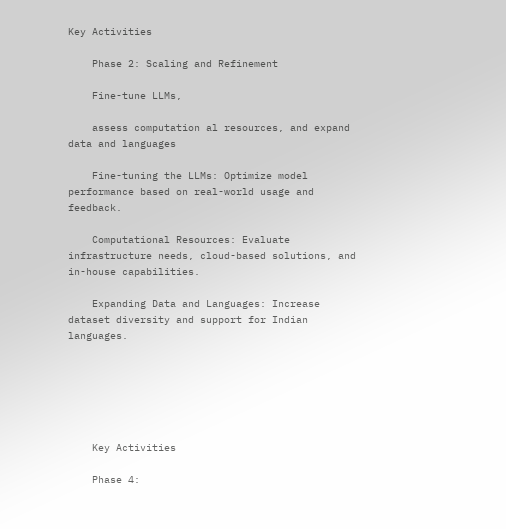Key Activities

    Phase 2: Scaling and Refinement

    Fine-tune LLMs,

    assess computation al resources, and expand data and languages

    Fine-tuning the LLMs: Optimize model performance based on real-world usage and feedback.

    Computational Resources: Evaluate infrastructure needs, cloud-based solutions, and in-house capabilities.

    Expanding Data and Languages: Increase dataset diversity and support for Indian languages.






    Key Activities

    Phase 4: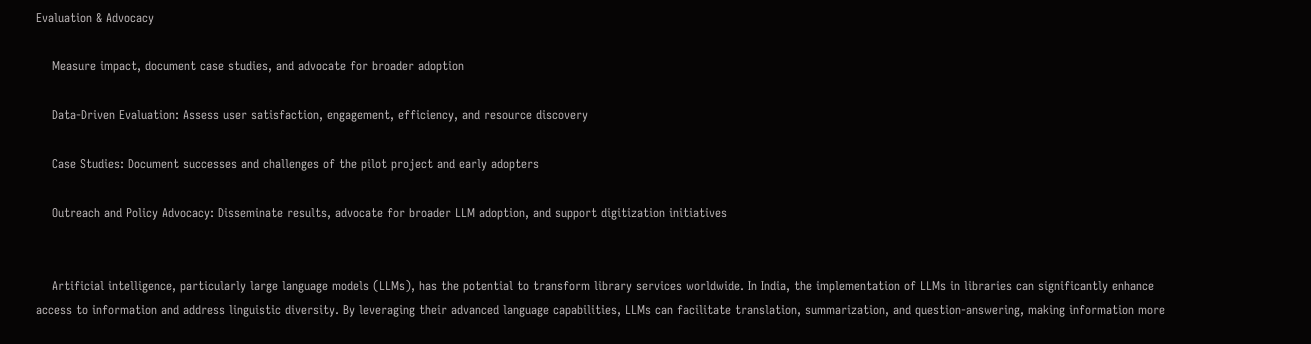Evaluation & Advocacy

    Measure impact, document case studies, and advocate for broader adoption

    Data-Driven Evaluation: Assess user satisfaction, engagement, efficiency, and resource discovery

    Case Studies: Document successes and challenges of the pilot project and early adopters

    Outreach and Policy Advocacy: Disseminate results, advocate for broader LLM adoption, and support digitization initiatives


    Artificial intelligence, particularly large language models (LLMs), has the potential to transform library services worldwide. In India, the implementation of LLMs in libraries can significantly enhance access to information and address linguistic diversity. By leveraging their advanced language capabilities, LLMs can facilitate translation, summarization, and question-answering, making information more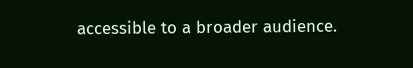accessible to a broader audience.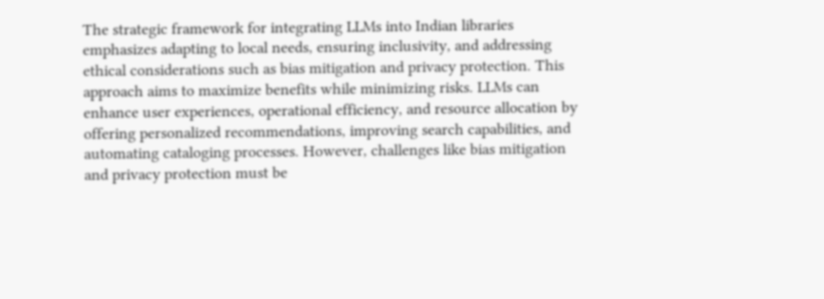The strategic framework for integrating LLMs into Indian libraries emphasizes adapting to local needs, ensuring inclusivity, and addressing ethical considerations such as bias mitigation and privacy protection. This approach aims to maximize benefits while minimizing risks. LLMs can enhance user experiences, operational efficiency, and resource allocation by offering personalized recommendations, improving search capabilities, and automating cataloging processes. However, challenges like bias mitigation and privacy protection must be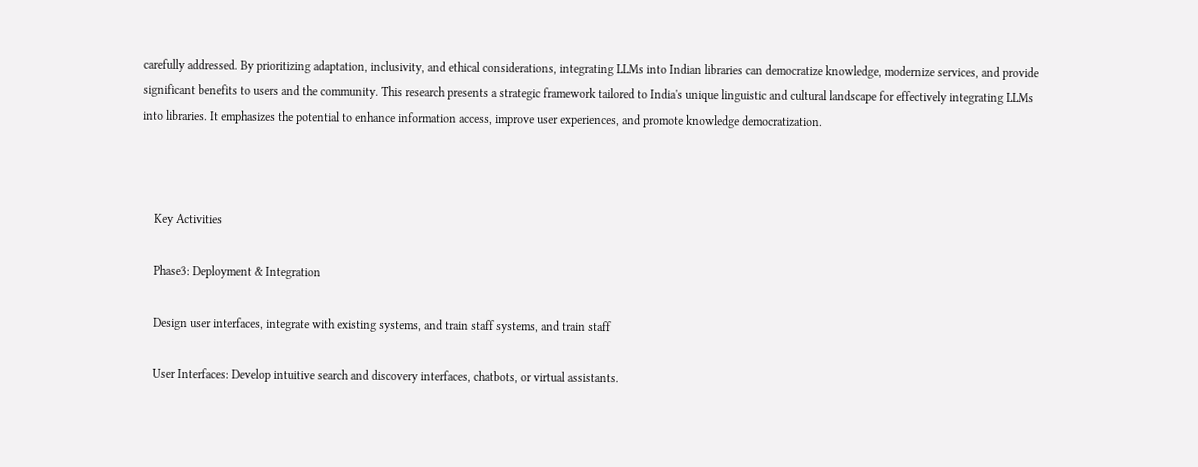carefully addressed. By prioritizing adaptation, inclusivity, and ethical considerations, integrating LLMs into Indian libraries can democratize knowledge, modernize services, and provide significant benefits to users and the community. This research presents a strategic framework tailored to India's unique linguistic and cultural landscape for effectively integrating LLMs into libraries. It emphasizes the potential to enhance information access, improve user experiences, and promote knowledge democratization.



    Key Activities

    Phase3: Deployment & Integration

    Design user interfaces, integrate with existing systems, and train staff systems, and train staff

    User Interfaces: Develop intuitive search and discovery interfaces, chatbots, or virtual assistants.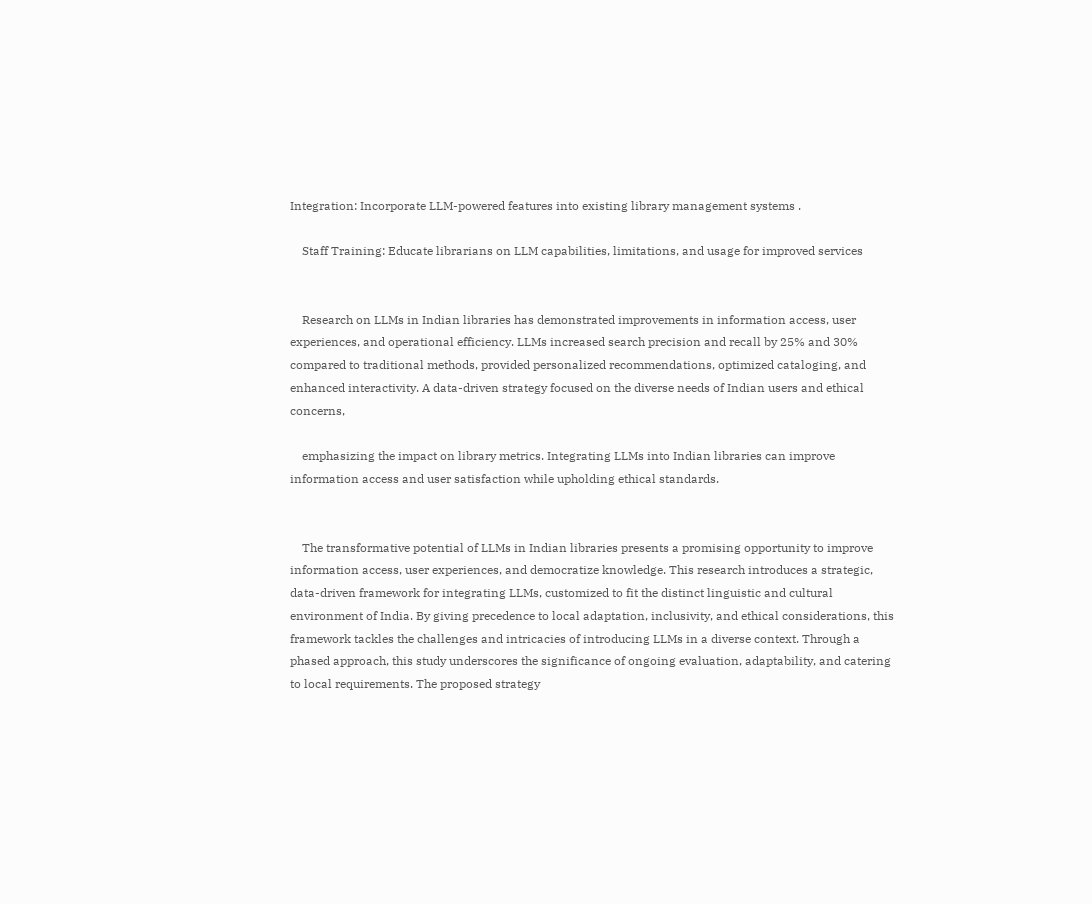Integration: Incorporate LLM-powered features into existing library management systems .

    Staff Training: Educate librarians on LLM capabilities, limitations, and usage for improved services


    Research on LLMs in Indian libraries has demonstrated improvements in information access, user experiences, and operational efficiency. LLMs increased search precision and recall by 25% and 30% compared to traditional methods, provided personalized recommendations, optimized cataloging, and enhanced interactivity. A data-driven strategy focused on the diverse needs of Indian users and ethical concerns,

    emphasizing the impact on library metrics. Integrating LLMs into Indian libraries can improve information access and user satisfaction while upholding ethical standards.


    The transformative potential of LLMs in Indian libraries presents a promising opportunity to improve information access, user experiences, and democratize knowledge. This research introduces a strategic, data-driven framework for integrating LLMs, customized to fit the distinct linguistic and cultural environment of India. By giving precedence to local adaptation, inclusivity, and ethical considerations, this framework tackles the challenges and intricacies of introducing LLMs in a diverse context. Through a phased approach, this study underscores the significance of ongoing evaluation, adaptability, and catering to local requirements. The proposed strategy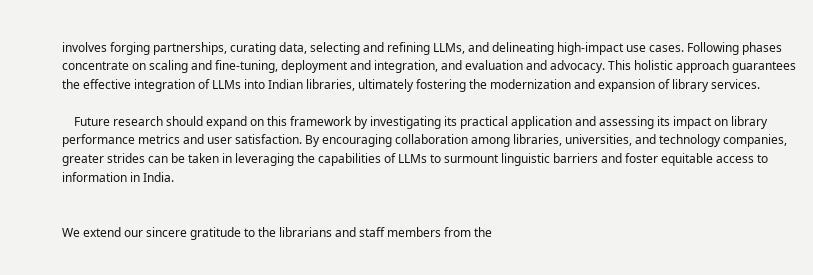involves forging partnerships, curating data, selecting and refining LLMs, and delineating high-impact use cases. Following phases concentrate on scaling and fine-tuning, deployment and integration, and evaluation and advocacy. This holistic approach guarantees the effective integration of LLMs into Indian libraries, ultimately fostering the modernization and expansion of library services.

    Future research should expand on this framework by investigating its practical application and assessing its impact on library performance metrics and user satisfaction. By encouraging collaboration among libraries, universities, and technology companies, greater strides can be taken in leveraging the capabilities of LLMs to surmount linguistic barriers and foster equitable access to information in India.


We extend our sincere gratitude to the librarians and staff members from the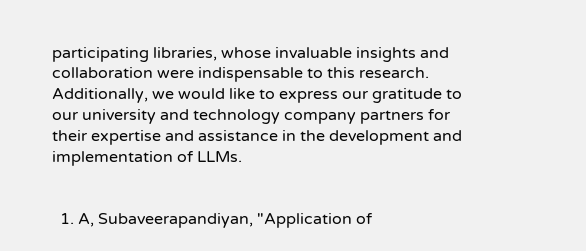participating libraries, whose invaluable insights and collaboration were indispensable to this research. Additionally, we would like to express our gratitude to our university and technology company partners for their expertise and assistance in the development and implementation of LLMs.


  1. A, Subaveerapandiyan, "Application of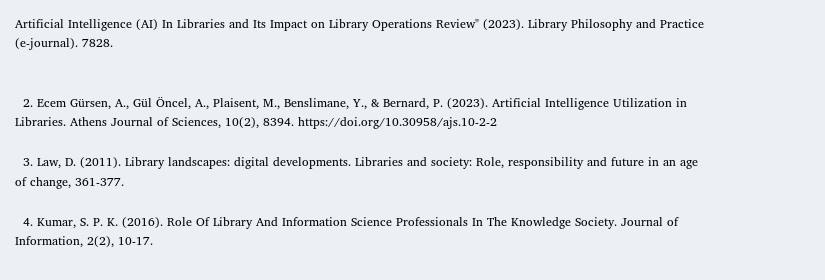Artificial Intelligence (AI) In Libraries and Its Impact on Library Operations Review" (2023). Library Philosophy and Practice (e-journal). 7828.


  2. Ecem Gürsen, A., Gül Öncel, A., Plaisent, M., Benslimane, Y., & Bernard, P. (2023). Artificial Intelligence Utilization in Libraries. Athens Journal of Sciences, 10(2), 8394. https://doi.org/10.30958/ajs.10-2-2

  3. Law, D. (2011). Library landscapes: digital developments. Libraries and society: Role, responsibility and future in an age of change, 361-377.

  4. Kumar, S. P. K. (2016). Role Of Library And Information Science Professionals In The Knowledge Society. Journal of Information, 2(2), 10-17.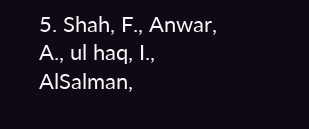5. Shah, F., Anwar, A., ul haq, I., AlSalman,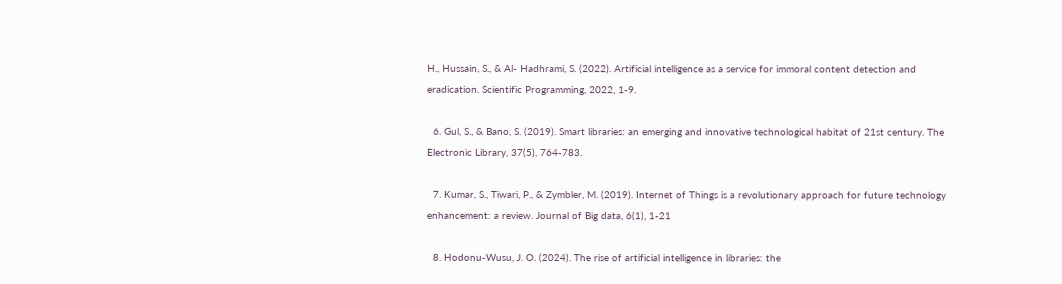H., Hussain, S., & Al- Hadhrami, S. (2022). Artificial intelligence as a service for immoral content detection and eradication. Scientific Programming, 2022, 1-9.

  6. Gul, S., & Bano, S. (2019). Smart libraries: an emerging and innovative technological habitat of 21st century. The Electronic Library, 37(5), 764-783.

  7. Kumar, S., Tiwari, P., & Zymbler, M. (2019). Internet of Things is a revolutionary approach for future technology enhancement: a review. Journal of Big data, 6(1), 1-21

  8. Hodonu-Wusu, J. O. (2024). The rise of artificial intelligence in libraries: the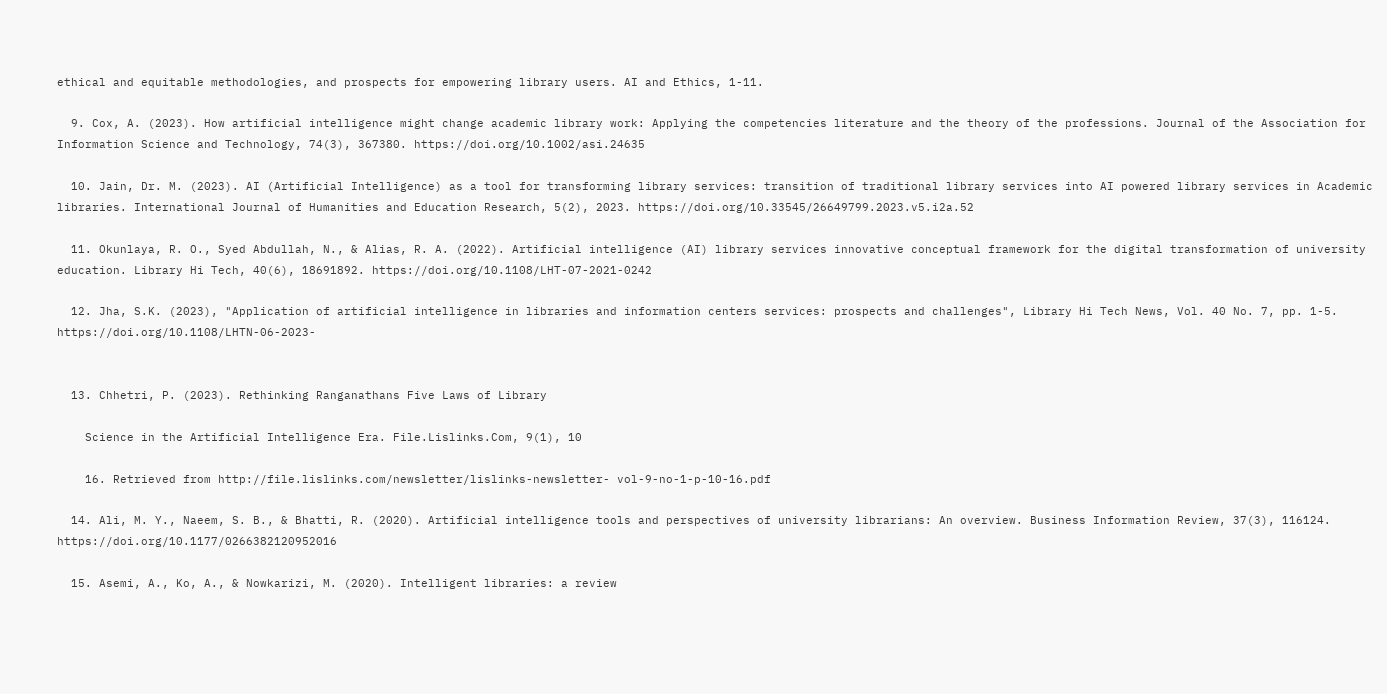ethical and equitable methodologies, and prospects for empowering library users. AI and Ethics, 1-11.

  9. Cox, A. (2023). How artificial intelligence might change academic library work: Applying the competencies literature and the theory of the professions. Journal of the Association for Information Science and Technology, 74(3), 367380. https://doi.org/10.1002/asi.24635

  10. Jain, Dr. M. (2023). AI (Artificial Intelligence) as a tool for transforming library services: transition of traditional library services into AI powered library services in Academic libraries. International Journal of Humanities and Education Research, 5(2), 2023. https://doi.org/10.33545/26649799.2023.v5.i2a.52

  11. Okunlaya, R. O., Syed Abdullah, N., & Alias, R. A. (2022). Artificial intelligence (AI) library services innovative conceptual framework for the digital transformation of university education. Library Hi Tech, 40(6), 18691892. https://doi.org/10.1108/LHT-07-2021-0242

  12. Jha, S.K. (2023), "Application of artificial intelligence in libraries and information centers services: prospects and challenges", Library Hi Tech News, Vol. 40 No. 7, pp. 1-5. https://doi.org/10.1108/LHTN-06-2023-


  13. Chhetri, P. (2023). Rethinking Ranganathans Five Laws of Library

    Science in the Artificial Intelligence Era. File.Lislinks.Com, 9(1), 10

    16. Retrieved from http://file.lislinks.com/newsletter/lislinks-newsletter- vol-9-no-1-p-10-16.pdf

  14. Ali, M. Y., Naeem, S. B., & Bhatti, R. (2020). Artificial intelligence tools and perspectives of university librarians: An overview. Business Information Review, 37(3), 116124. https://doi.org/10.1177/0266382120952016

  15. Asemi, A., Ko, A., & Nowkarizi, M. (2020). Intelligent libraries: a review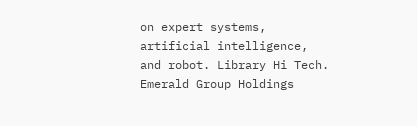on expert systems, artificial intelligence, and robot. Library Hi Tech. Emerald Group Holdings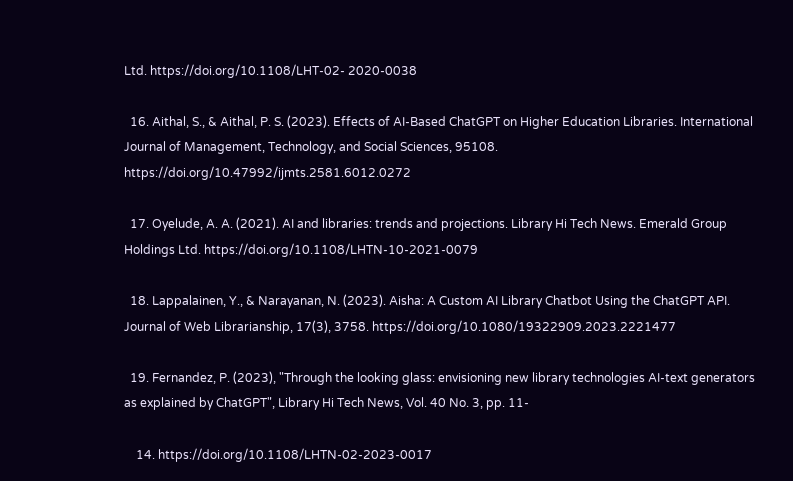Ltd. https://doi.org/10.1108/LHT-02- 2020-0038

  16. Aithal, S., & Aithal, P. S. (2023). Effects of AI-Based ChatGPT on Higher Education Libraries. International Journal of Management, Technology, and Social Sciences, 95108. https://doi.org/10.47992/ijmts.2581.6012.0272

  17. Oyelude, A. A. (2021). AI and libraries: trends and projections. Library Hi Tech News. Emerald Group Holdings Ltd. https://doi.org/10.1108/LHTN-10-2021-0079

  18. Lappalainen, Y., & Narayanan, N. (2023). Aisha: A Custom AI Library Chatbot Using the ChatGPT API. Journal of Web Librarianship, 17(3), 3758. https://doi.org/10.1080/19322909.2023.2221477

  19. Fernandez, P. (2023), "Through the looking glass: envisioning new library technologies AI-text generators as explained by ChatGPT", Library Hi Tech News, Vol. 40 No. 3, pp. 11-

    14. https://doi.org/10.1108/LHTN-02-2023-0017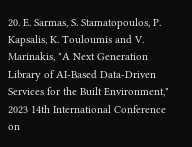20. E. Sarmas, S. Stamatopoulos, P. Kapsalis, K. Touloumis and V. Marinakis, "A Next Generation Library of AI-Based Data-Driven Services for the Built Environment," 2023 14th International Conference on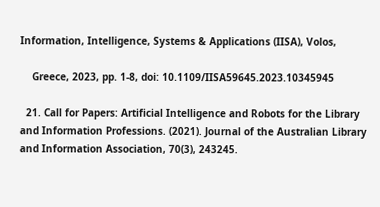Information, Intelligence, Systems & Applications (IISA), Volos,

    Greece, 2023, pp. 1-8, doi: 10.1109/IISA59645.2023.10345945

  21. Call for Papers: Artificial Intelligence and Robots for the Library and Information Professions. (2021). Journal of the Australian Library and Information Association, 70(3), 243245.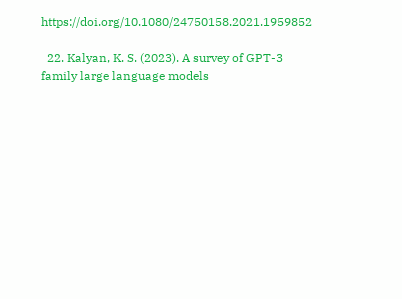https://doi.org/10.1080/24750158.2021.1959852

  22. Kalyan, K. S. (2023). A survey of GPT-3 family large language models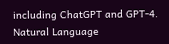including ChatGPT and GPT-4. Natural Language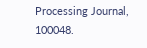Processing Journal, 100048.